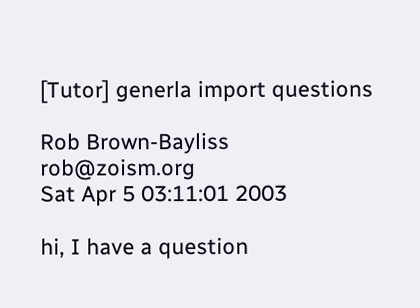[Tutor] generla import questions

Rob Brown-Bayliss rob@zoism.org
Sat Apr 5 03:11:01 2003

hi, I have a question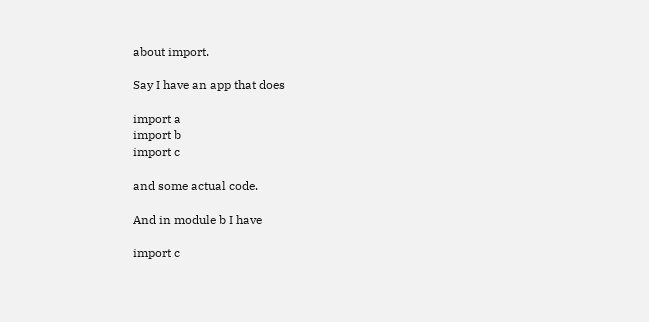about import.

Say I have an app that does

import a
import b
import c

and some actual code.

And in module b I have

import c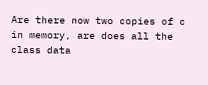Are there now two copies of c in memory, are does all the class data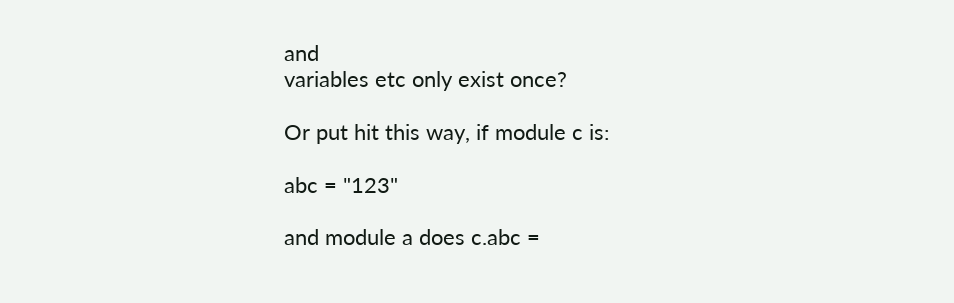and
variables etc only exist once?

Or put hit this way, if module c is:

abc = "123"

and module a does c.abc =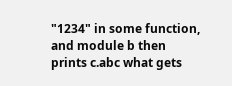"1234" in some function, and module b then
prints c.abc what gets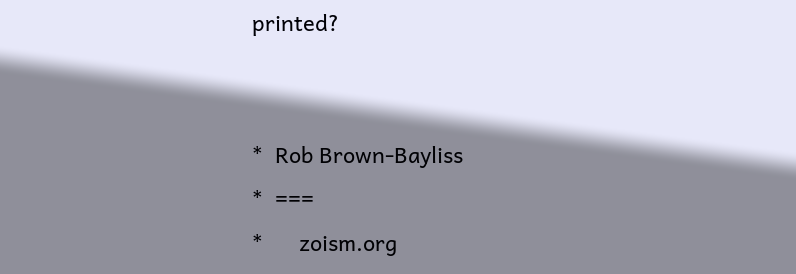printed?


*  Rob Brown-Bayliss
*  ===
*      zoism.org